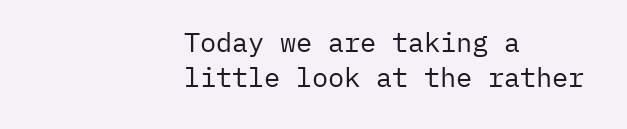Today we are taking a little look at the rather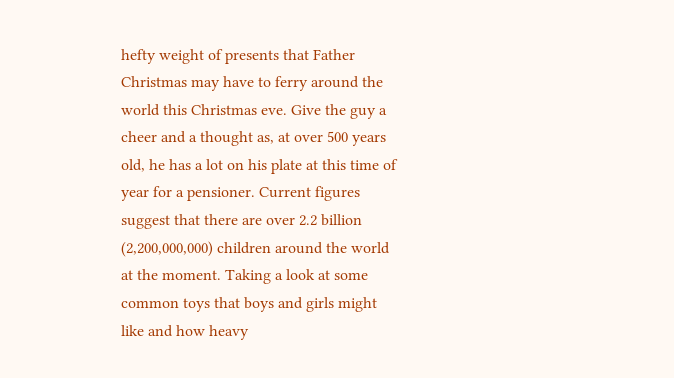hefty weight of presents that Father Christmas may have to ferry around the world this Christmas eve. Give the guy a cheer and a thought as, at over 500 years old, he has a lot on his plate at this time of year for a pensioner. Current figures suggest that there are over 2.2 billion (2,200,000,000) children around the world at the moment. Taking a look at some common toys that boys and girls might like and how heavy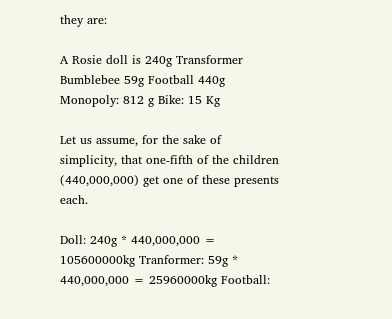they are:

A Rosie doll is 240g Transformer Bumblebee 59g Football 440g Monopoly: 812 g Bike: 15 Kg

Let us assume, for the sake of simplicity, that one-fifth of the children (440,000,000) get one of these presents each.

Doll: 240g * 440,000,000 = 105600000kg Tranformer: 59g * 440,000,000 = 25960000kg Football: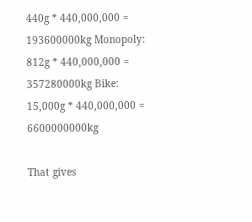440g * 440,000,000 = 193600000kg Monopoly: 812g * 440,000,000 = 357280000kg Bike: 15,000g * 440,000,000 = 6600000000kg

That gives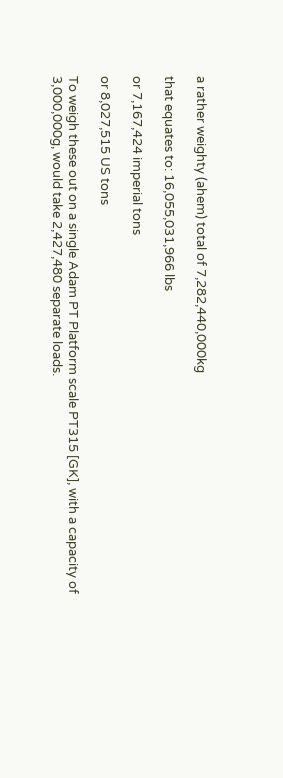a rather weighty (ahem) total of 7,282,440,000kg

that equates to: 16,055,031,966 lbs

or 7,167,424 imperial tons

or 8,027,515 US tons

To weigh these out on a single Adam PT Platform scale PT315 [GK], with a capacity of 3,000,000g, would take 2,427,480 separate loads.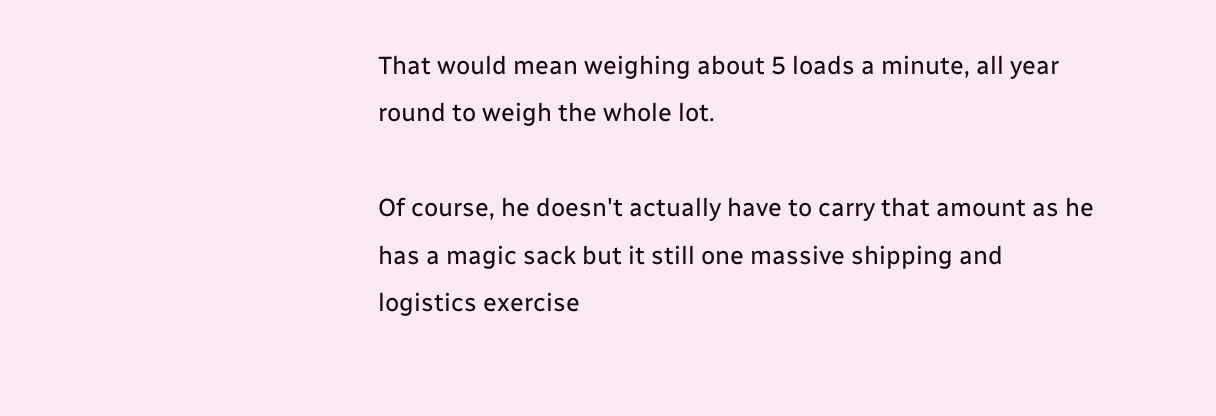That would mean weighing about 5 loads a minute, all year round to weigh the whole lot.

Of course, he doesn't actually have to carry that amount as he has a magic sack but it still one massive shipping and logistics exercise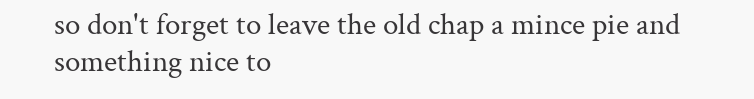so don't forget to leave the old chap a mince pie and something nice to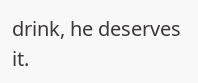drink, he deserves it.